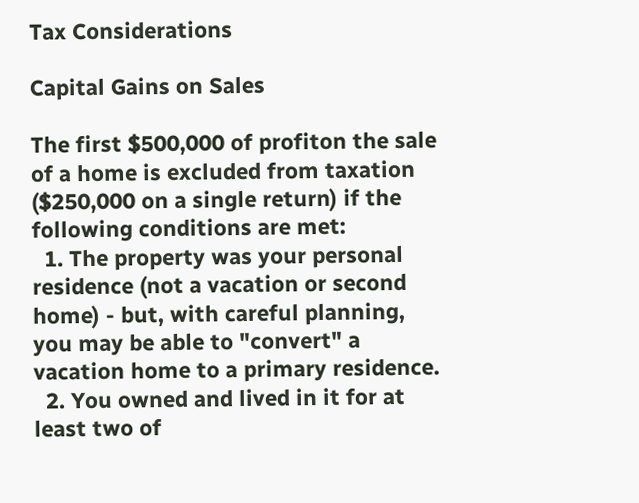Tax Considerations

Capital Gains on Sales

The first $500,000 of profiton the sale of a home is excluded from taxation ($250,000 on a single return) if the following conditions are met:
  1. The property was your personal residence (not a vacation or second home) - but, with careful planning, you may be able to "convert" a vacation home to a primary residence.
  2. You owned and lived in it for at least two of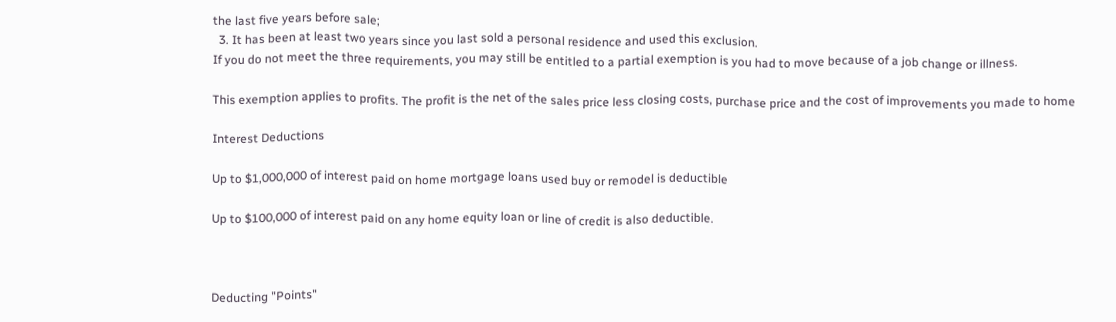the last five years before sale;
  3. It has been at least two years since you last sold a personal residence and used this exclusion.
If you do not meet the three requirements, you may still be entitled to a partial exemption is you had to move because of a job change or illness.

This exemption applies to profits. The profit is the net of the sales price less closing costs, purchase price and the cost of improvements you made to home

Interest Deductions

Up to $1,000,000 of interest paid on home mortgage loans used buy or remodel is deductible

Up to $100,000 of interest paid on any home equity loan or line of credit is also deductible.



Deducting "Points"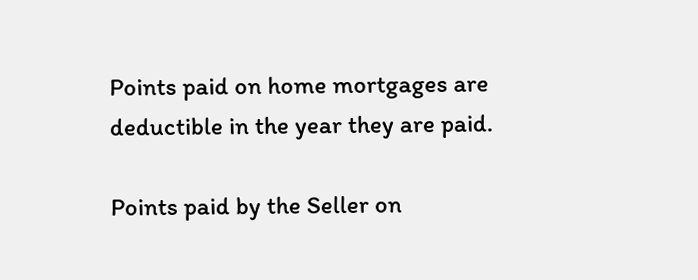Points paid on home mortgages are deductible in the year they are paid.

Points paid by the Seller on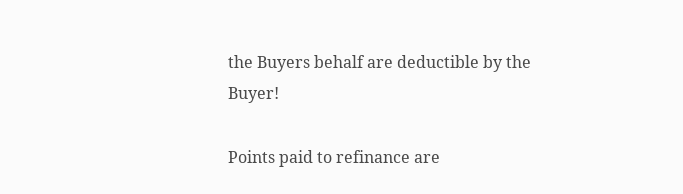the Buyers behalf are deductible by the Buyer!

Points paid to refinance are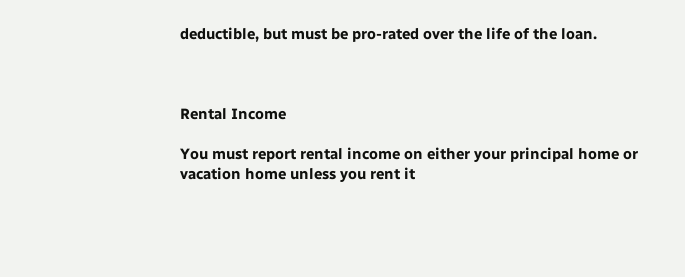deductible, but must be pro-rated over the life of the loan.



Rental Income

You must report rental income on either your principal home or vacation home unless you rent it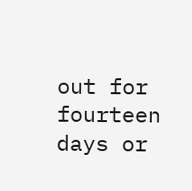out for fourteen days or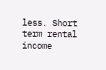less. Short term rental income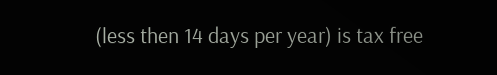(less then 14 days per year) is tax free